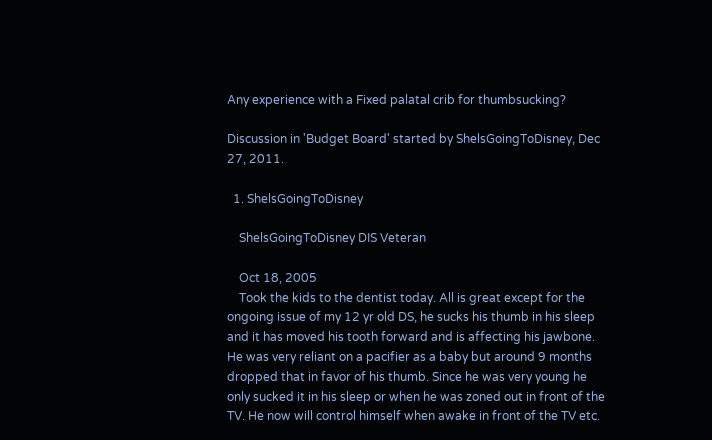Any experience with a Fixed palatal crib for thumbsucking?

Discussion in 'Budget Board' started by ShelsGoingToDisney, Dec 27, 2011.

  1. ShelsGoingToDisney

    ShelsGoingToDisney DIS Veteran

    Oct 18, 2005
    Took the kids to the dentist today. All is great except for the ongoing issue of my 12 yr old DS, he sucks his thumb in his sleep and it has moved his tooth forward and is affecting his jawbone. He was very reliant on a pacifier as a baby but around 9 months dropped that in favor of his thumb. Since he was very young he only sucked it in his sleep or when he was zoned out in front of the TV. He now will control himself when awake in front of the TV etc.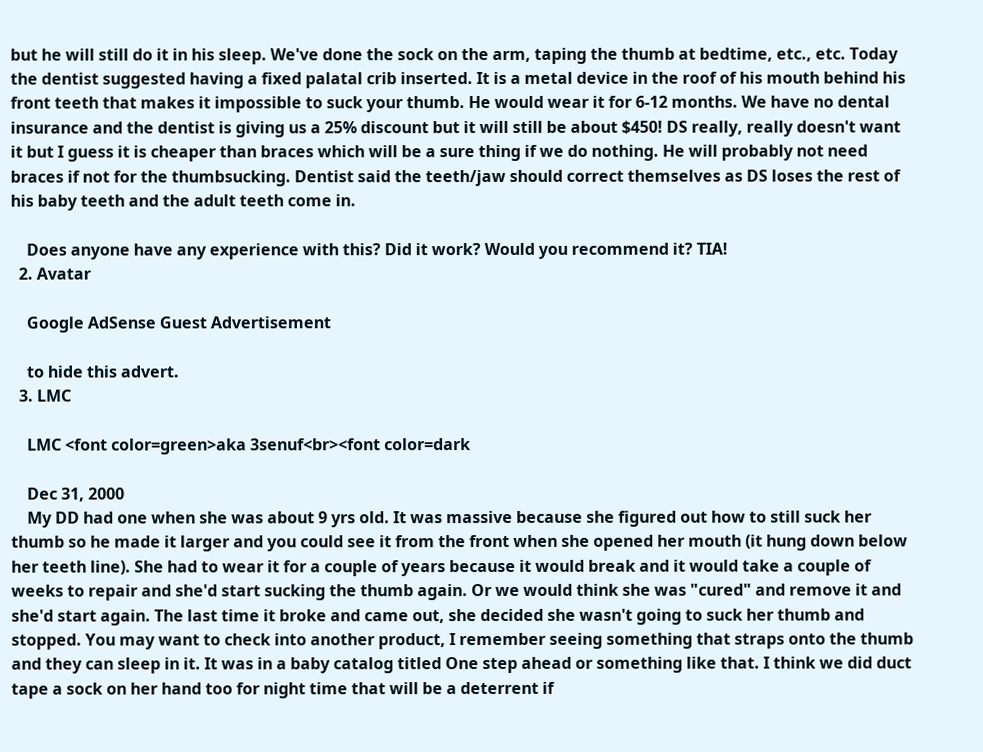but he will still do it in his sleep. We've done the sock on the arm, taping the thumb at bedtime, etc., etc. Today the dentist suggested having a fixed palatal crib inserted. It is a metal device in the roof of his mouth behind his front teeth that makes it impossible to suck your thumb. He would wear it for 6-12 months. We have no dental insurance and the dentist is giving us a 25% discount but it will still be about $450! DS really, really doesn't want it but I guess it is cheaper than braces which will be a sure thing if we do nothing. He will probably not need braces if not for the thumbsucking. Dentist said the teeth/jaw should correct themselves as DS loses the rest of his baby teeth and the adult teeth come in.

    Does anyone have any experience with this? Did it work? Would you recommend it? TIA!
  2. Avatar

    Google AdSense Guest Advertisement

    to hide this advert.
  3. LMC

    LMC <font color=green>aka 3senuf<br><font color=dark

    Dec 31, 2000
    My DD had one when she was about 9 yrs old. It was massive because she figured out how to still suck her thumb so he made it larger and you could see it from the front when she opened her mouth (it hung down below her teeth line). She had to wear it for a couple of years because it would break and it would take a couple of weeks to repair and she'd start sucking the thumb again. Or we would think she was "cured" and remove it and she'd start again. The last time it broke and came out, she decided she wasn't going to suck her thumb and stopped. You may want to check into another product, I remember seeing something that straps onto the thumb and they can sleep in it. It was in a baby catalog titled One step ahead or something like that. I think we did duct tape a sock on her hand too for night time that will be a deterrent if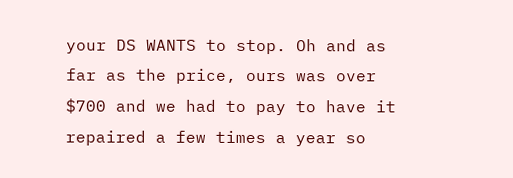your DS WANTS to stop. Oh and as far as the price, ours was over $700 and we had to pay to have it repaired a few times a year so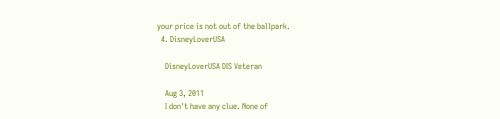your price is not out of the ballpark.
  4. DisneyLoverUSA

    DisneyLoverUSA DIS Veteran

    Aug 3, 2011
    I don't have any clue. None of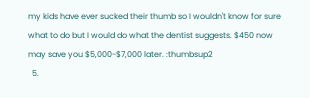my kids have ever sucked their thumb so I wouldn't know for sure what to do but I would do what the dentist suggests. $450 now may save you $5,000-$7,000 later. :thumbsup2
  5.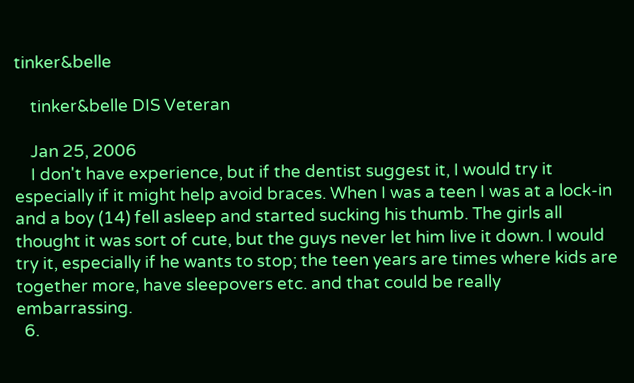tinker&belle

    tinker&belle DIS Veteran

    Jan 25, 2006
    I don't have experience, but if the dentist suggest it, I would try it especially if it might help avoid braces. When I was a teen I was at a lock-in and a boy (14) fell asleep and started sucking his thumb. The girls all thought it was sort of cute, but the guys never let him live it down. I would try it, especially if he wants to stop; the teen years are times where kids are together more, have sleepovers etc. and that could be really embarrassing.
  6.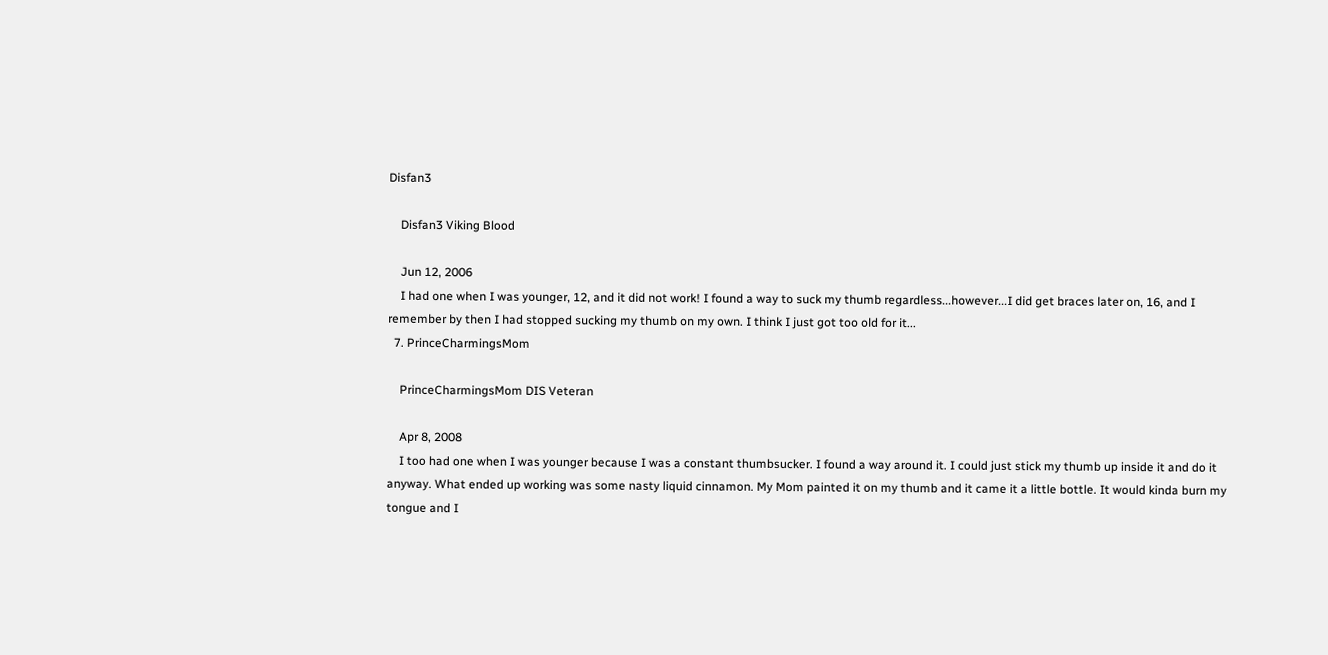Disfan3

    Disfan3 Viking Blood

    Jun 12, 2006
    I had one when I was younger, 12, and it did not work! I found a way to suck my thumb regardless...however...I did get braces later on, 16, and I remember by then I had stopped sucking my thumb on my own. I think I just got too old for it...
  7. PrinceCharmingsMom

    PrinceCharmingsMom DIS Veteran

    Apr 8, 2008
    I too had one when I was younger because I was a constant thumbsucker. I found a way around it. I could just stick my thumb up inside it and do it anyway. What ended up working was some nasty liquid cinnamon. My Mom painted it on my thumb and it came it a little bottle. It would kinda burn my tongue and I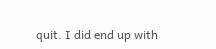quit. I did end up with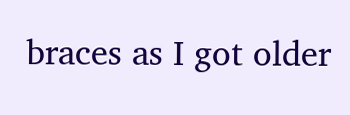braces as I got older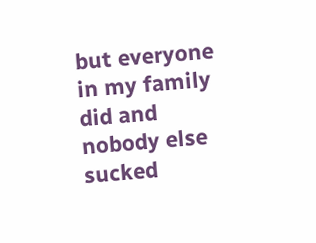but everyone in my family did and nobody else sucked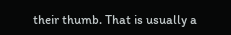their thumb. That is usually a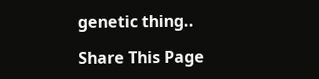genetic thing..

Share This Page